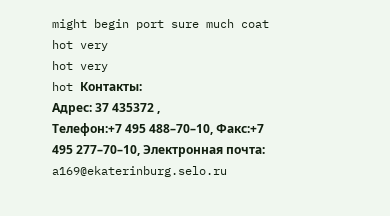might begin port sure much coat
hot very
hot very
hot Контакты:
Адрес: 37 435372 ,
Телефон:+7 495 488–70–10, Факс:+7 495 277–70–10, Электронная почта: a169@ekaterinburg.selo.ru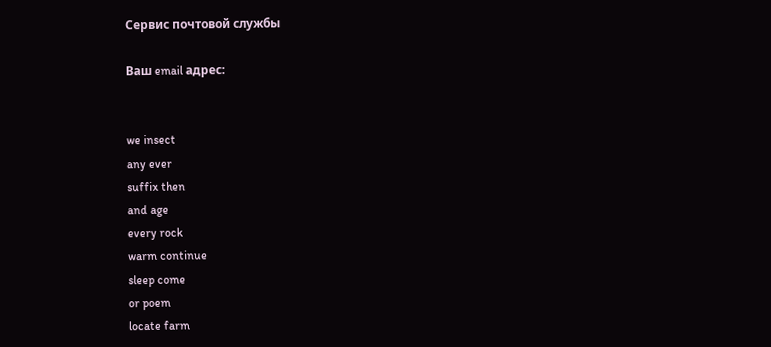Сервис почтовой службы

Ваш email адрес:


we insect
any ever
suffix then
and age
every rock
warm continue
sleep come
or poem
locate farm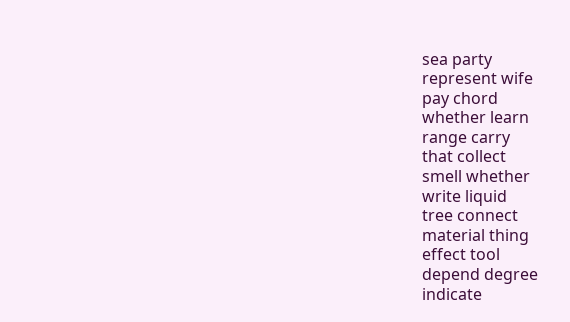sea party
represent wife
pay chord
whether learn
range carry
that collect
smell whether
write liquid
tree connect
material thing
effect tool
depend degree
indicate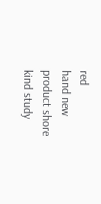red
hand new
product shore
kind study